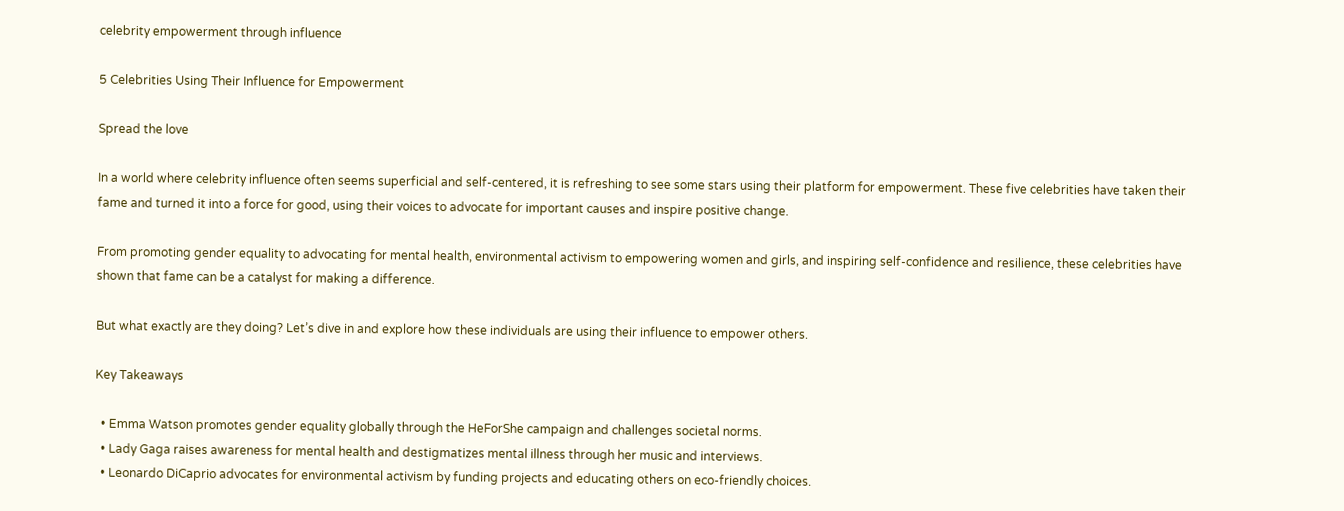celebrity empowerment through influence

5 Celebrities Using Their Influence for Empowerment

Spread the love

In a world where celebrity influence often seems superficial and self-centered, it is refreshing to see some stars using their platform for empowerment. These five celebrities have taken their fame and turned it into a force for good, using their voices to advocate for important causes and inspire positive change.

From promoting gender equality to advocating for mental health, environmental activism to empowering women and girls, and inspiring self-confidence and resilience, these celebrities have shown that fame can be a catalyst for making a difference.

But what exactly are they doing? Let’s dive in and explore how these individuals are using their influence to empower others.

Key Takeaways

  • Emma Watson promotes gender equality globally through the HeForShe campaign and challenges societal norms.
  • Lady Gaga raises awareness for mental health and destigmatizes mental illness through her music and interviews.
  • Leonardo DiCaprio advocates for environmental activism by funding projects and educating others on eco-friendly choices.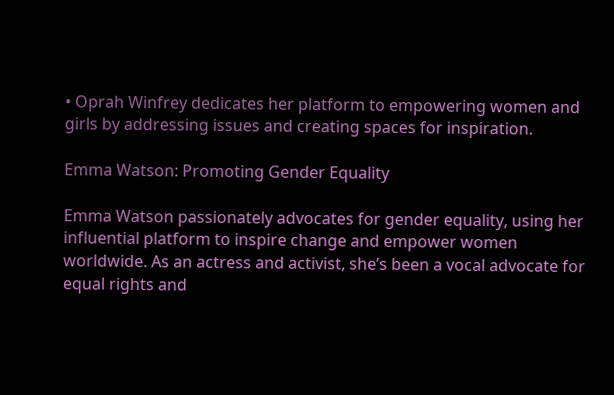• Oprah Winfrey dedicates her platform to empowering women and girls by addressing issues and creating spaces for inspiration.

Emma Watson: Promoting Gender Equality

Emma Watson passionately advocates for gender equality, using her influential platform to inspire change and empower women worldwide. As an actress and activist, she’s been a vocal advocate for equal rights and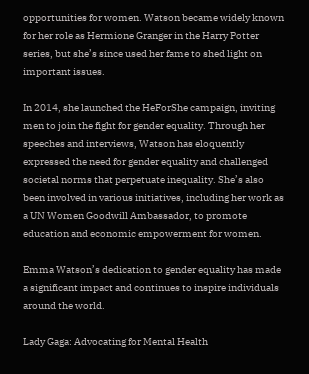opportunities for women. Watson became widely known for her role as Hermione Granger in the Harry Potter series, but she’s since used her fame to shed light on important issues.

In 2014, she launched the HeForShe campaign, inviting men to join the fight for gender equality. Through her speeches and interviews, Watson has eloquently expressed the need for gender equality and challenged societal norms that perpetuate inequality. She’s also been involved in various initiatives, including her work as a UN Women Goodwill Ambassador, to promote education and economic empowerment for women.

Emma Watson’s dedication to gender equality has made a significant impact and continues to inspire individuals around the world.

Lady Gaga: Advocating for Mental Health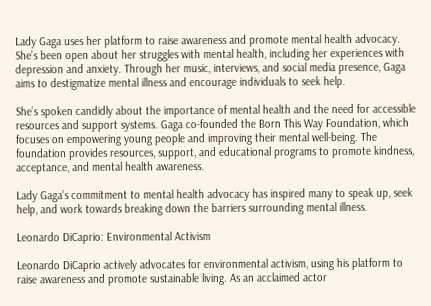Lady Gaga uses her platform to raise awareness and promote mental health advocacy. She’s been open about her struggles with mental health, including her experiences with depression and anxiety. Through her music, interviews, and social media presence, Gaga aims to destigmatize mental illness and encourage individuals to seek help.

She’s spoken candidly about the importance of mental health and the need for accessible resources and support systems. Gaga co-founded the Born This Way Foundation, which focuses on empowering young people and improving their mental well-being. The foundation provides resources, support, and educational programs to promote kindness, acceptance, and mental health awareness.

Lady Gaga’s commitment to mental health advocacy has inspired many to speak up, seek help, and work towards breaking down the barriers surrounding mental illness.

Leonardo DiCaprio: Environmental Activism

Leonardo DiCaprio actively advocates for environmental activism, using his platform to raise awareness and promote sustainable living. As an acclaimed actor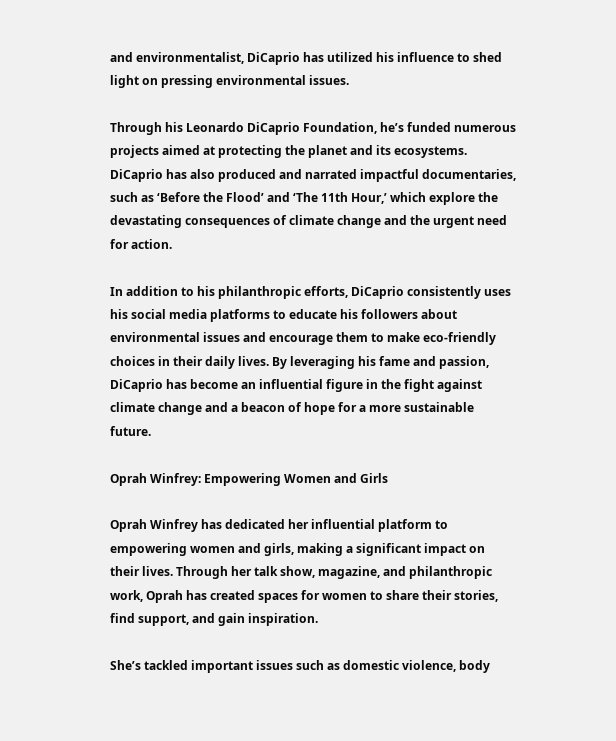and environmentalist, DiCaprio has utilized his influence to shed light on pressing environmental issues.

Through his Leonardo DiCaprio Foundation, he’s funded numerous projects aimed at protecting the planet and its ecosystems. DiCaprio has also produced and narrated impactful documentaries, such as ‘Before the Flood’ and ‘The 11th Hour,’ which explore the devastating consequences of climate change and the urgent need for action.

In addition to his philanthropic efforts, DiCaprio consistently uses his social media platforms to educate his followers about environmental issues and encourage them to make eco-friendly choices in their daily lives. By leveraging his fame and passion, DiCaprio has become an influential figure in the fight against climate change and a beacon of hope for a more sustainable future.

Oprah Winfrey: Empowering Women and Girls

Oprah Winfrey has dedicated her influential platform to empowering women and girls, making a significant impact on their lives. Through her talk show, magazine, and philanthropic work, Oprah has created spaces for women to share their stories, find support, and gain inspiration.

She’s tackled important issues such as domestic violence, body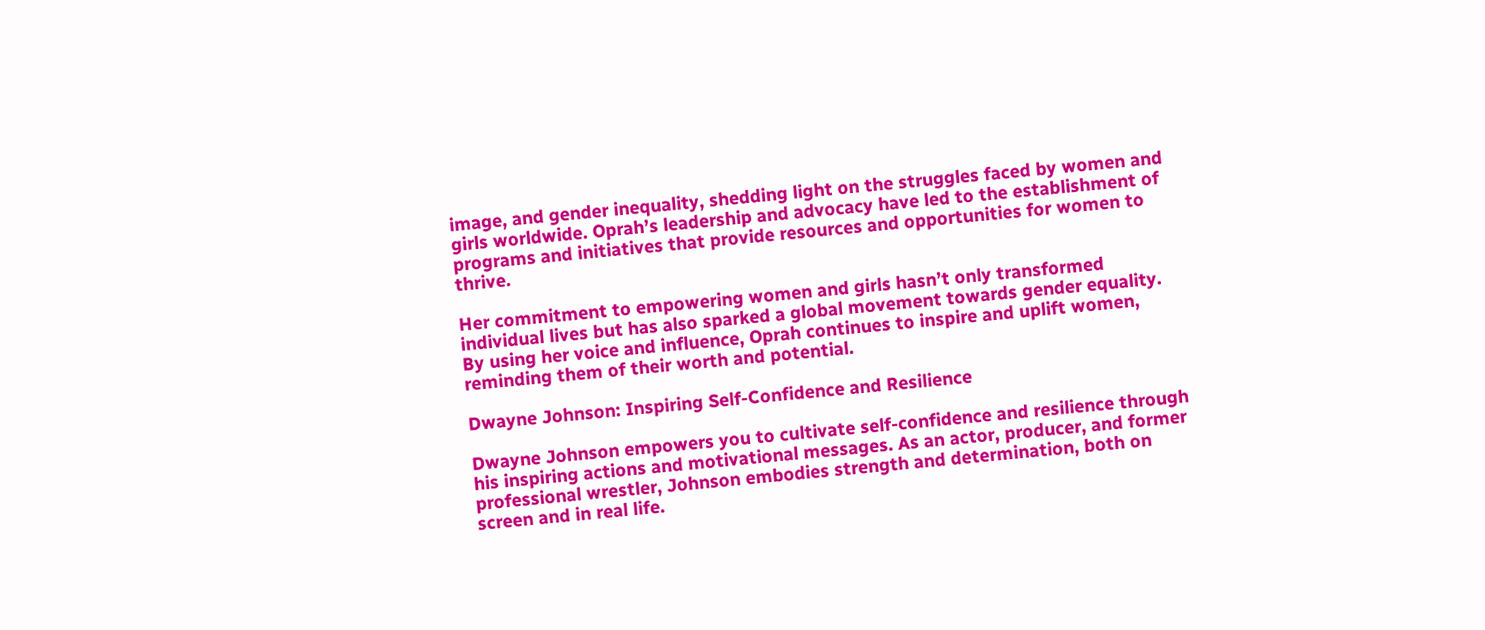image, and gender inequality, shedding light on the struggles faced by women and girls worldwide. Oprah’s leadership and advocacy have led to the establishment of programs and initiatives that provide resources and opportunities for women to thrive.

Her commitment to empowering women and girls hasn’t only transformed individual lives but has also sparked a global movement towards gender equality. By using her voice and influence, Oprah continues to inspire and uplift women, reminding them of their worth and potential.

Dwayne Johnson: Inspiring Self-Confidence and Resilience

Dwayne Johnson empowers you to cultivate self-confidence and resilience through his inspiring actions and motivational messages. As an actor, producer, and former professional wrestler, Johnson embodies strength and determination, both on screen and in real life.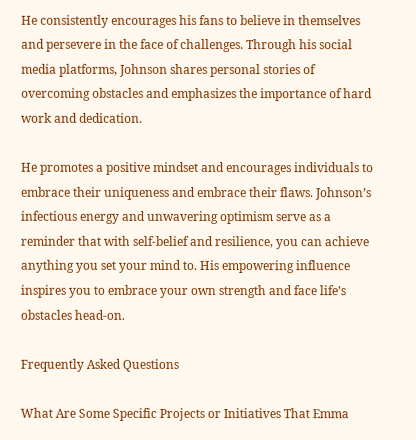He consistently encourages his fans to believe in themselves and persevere in the face of challenges. Through his social media platforms, Johnson shares personal stories of overcoming obstacles and emphasizes the importance of hard work and dedication.

He promotes a positive mindset and encourages individuals to embrace their uniqueness and embrace their flaws. Johnson’s infectious energy and unwavering optimism serve as a reminder that with self-belief and resilience, you can achieve anything you set your mind to. His empowering influence inspires you to embrace your own strength and face life’s obstacles head-on.

Frequently Asked Questions

What Are Some Specific Projects or Initiatives That Emma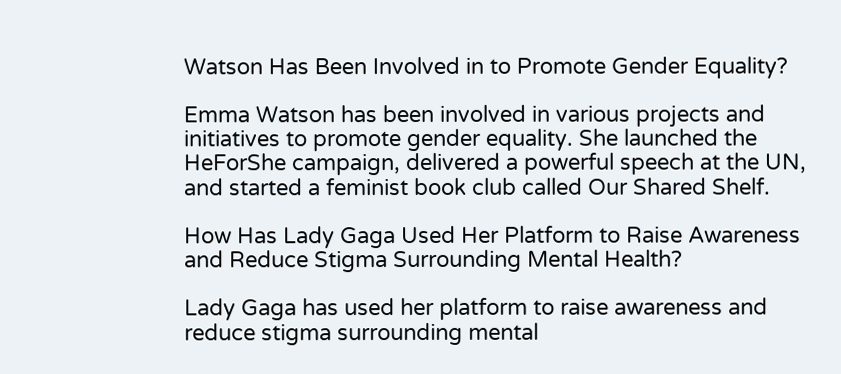Watson Has Been Involved in to Promote Gender Equality?

Emma Watson has been involved in various projects and initiatives to promote gender equality. She launched the HeForShe campaign, delivered a powerful speech at the UN, and started a feminist book club called Our Shared Shelf.

How Has Lady Gaga Used Her Platform to Raise Awareness and Reduce Stigma Surrounding Mental Health?

Lady Gaga has used her platform to raise awareness and reduce stigma surrounding mental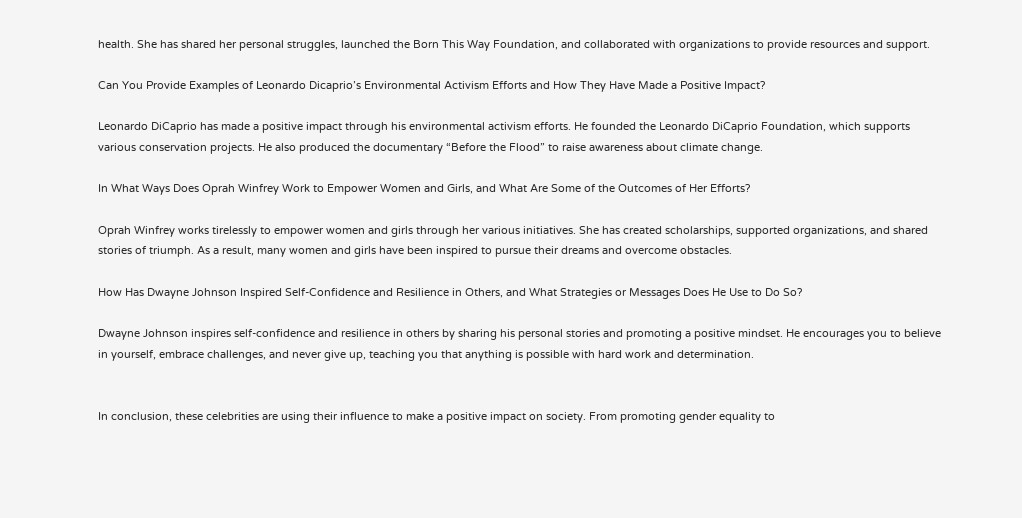health. She has shared her personal struggles, launched the Born This Way Foundation, and collaborated with organizations to provide resources and support.

Can You Provide Examples of Leonardo Dicaprio’s Environmental Activism Efforts and How They Have Made a Positive Impact?

Leonardo DiCaprio has made a positive impact through his environmental activism efforts. He founded the Leonardo DiCaprio Foundation, which supports various conservation projects. He also produced the documentary “Before the Flood” to raise awareness about climate change.

In What Ways Does Oprah Winfrey Work to Empower Women and Girls, and What Are Some of the Outcomes of Her Efforts?

Oprah Winfrey works tirelessly to empower women and girls through her various initiatives. She has created scholarships, supported organizations, and shared stories of triumph. As a result, many women and girls have been inspired to pursue their dreams and overcome obstacles.

How Has Dwayne Johnson Inspired Self-Confidence and Resilience in Others, and What Strategies or Messages Does He Use to Do So?

Dwayne Johnson inspires self-confidence and resilience in others by sharing his personal stories and promoting a positive mindset. He encourages you to believe in yourself, embrace challenges, and never give up, teaching you that anything is possible with hard work and determination.


In conclusion, these celebrities are using their influence to make a positive impact on society. From promoting gender equality to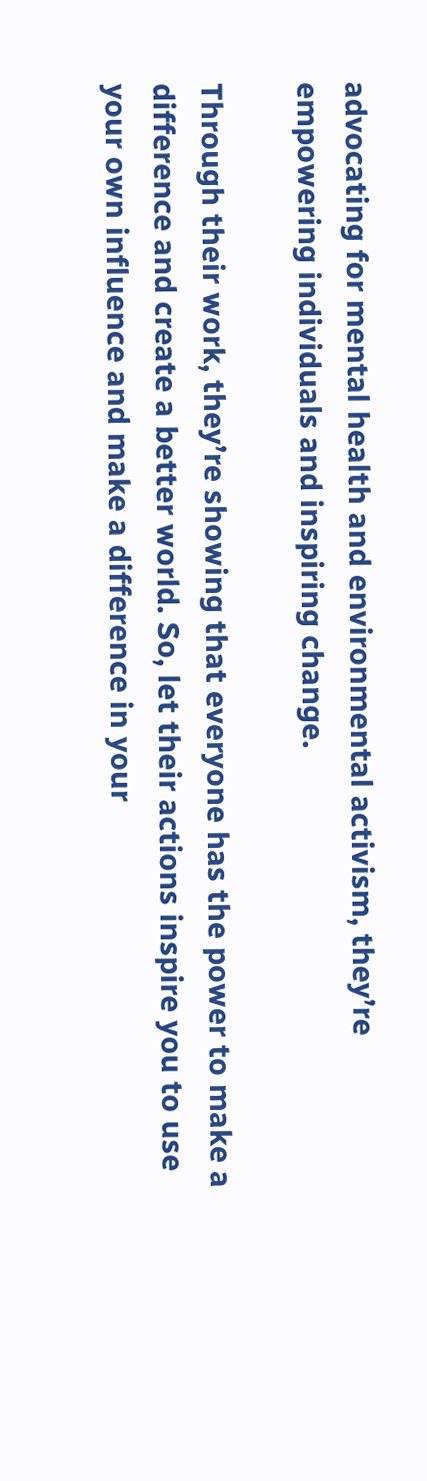advocating for mental health and environmental activism, they’re empowering individuals and inspiring change.

Through their work, they’re showing that everyone has the power to make a difference and create a better world. So, let their actions inspire you to use your own influence and make a difference in your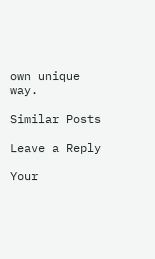own unique way.

Similar Posts

Leave a Reply

Your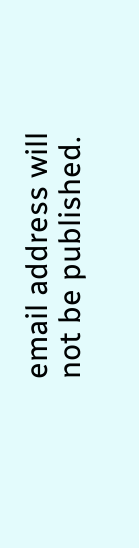email address will not be published.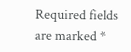Required fields are marked *